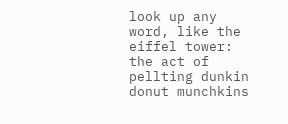look up any word, like the eiffel tower:
the act of pellting dunkin donut munchkins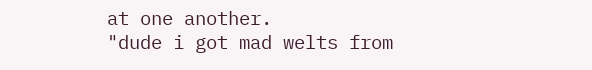at one another.
"dude i got mad welts from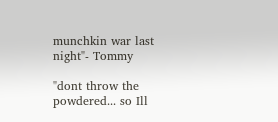munchkin war last night"- Tommy

"dont throw the powdered... so Ill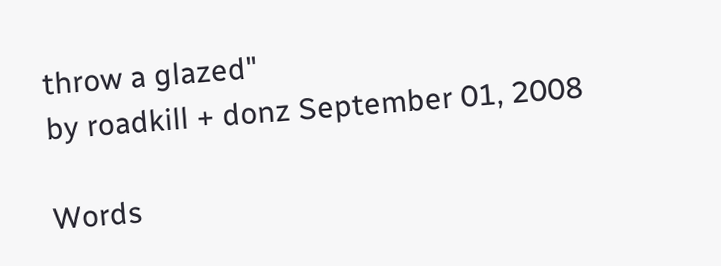throw a glazed"
by roadkill + donz September 01, 2008

Words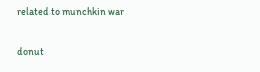related to munchkin war

donut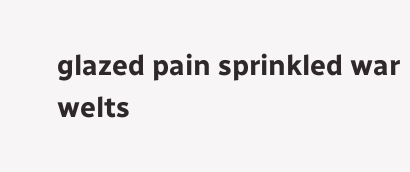glazed pain sprinkled war welts